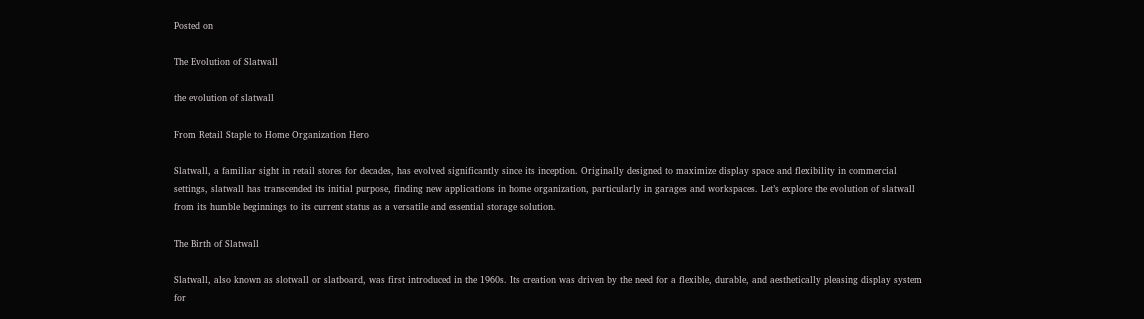Posted on

The Evolution of Slatwall

the evolution of slatwall

From Retail Staple to Home Organization Hero

Slatwall, a familiar sight in retail stores for decades, has evolved significantly since its inception. Originally designed to maximize display space and flexibility in commercial settings, slatwall has transcended its initial purpose, finding new applications in home organization, particularly in garages and workspaces. Let’s explore the evolution of slatwall from its humble beginnings to its current status as a versatile and essential storage solution.

The Birth of Slatwall

Slatwall, also known as slotwall or slatboard, was first introduced in the 1960s. Its creation was driven by the need for a flexible, durable, and aesthetically pleasing display system for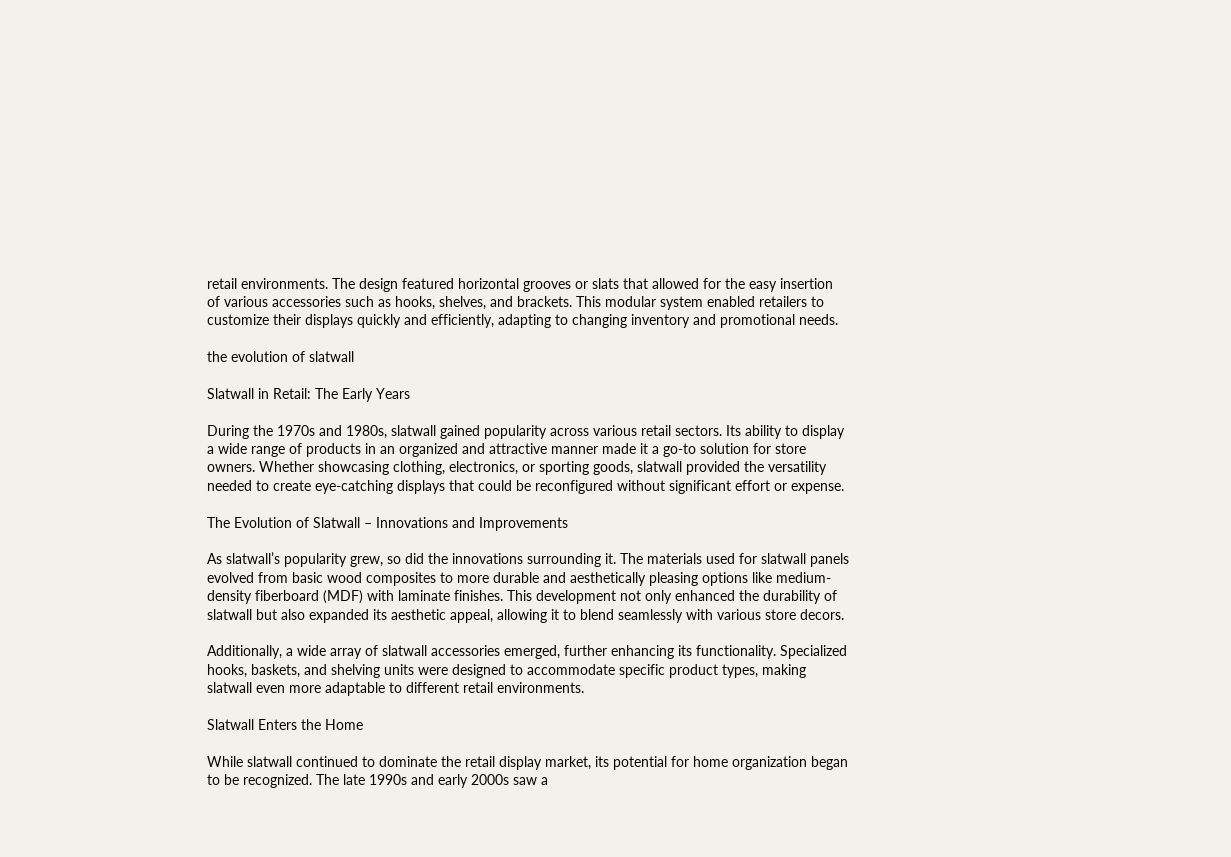retail environments. The design featured horizontal grooves or slats that allowed for the easy insertion of various accessories such as hooks, shelves, and brackets. This modular system enabled retailers to customize their displays quickly and efficiently, adapting to changing inventory and promotional needs.

the evolution of slatwall

Slatwall in Retail: The Early Years

During the 1970s and 1980s, slatwall gained popularity across various retail sectors. Its ability to display a wide range of products in an organized and attractive manner made it a go-to solution for store owners. Whether showcasing clothing, electronics, or sporting goods, slatwall provided the versatility needed to create eye-catching displays that could be reconfigured without significant effort or expense.

The Evolution of Slatwall – Innovations and Improvements

As slatwall’s popularity grew, so did the innovations surrounding it. The materials used for slatwall panels evolved from basic wood composites to more durable and aesthetically pleasing options like medium-density fiberboard (MDF) with laminate finishes. This development not only enhanced the durability of slatwall but also expanded its aesthetic appeal, allowing it to blend seamlessly with various store decors.

Additionally, a wide array of slatwall accessories emerged, further enhancing its functionality. Specialized hooks, baskets, and shelving units were designed to accommodate specific product types, making slatwall even more adaptable to different retail environments.

Slatwall Enters the Home

While slatwall continued to dominate the retail display market, its potential for home organization began to be recognized. The late 1990s and early 2000s saw a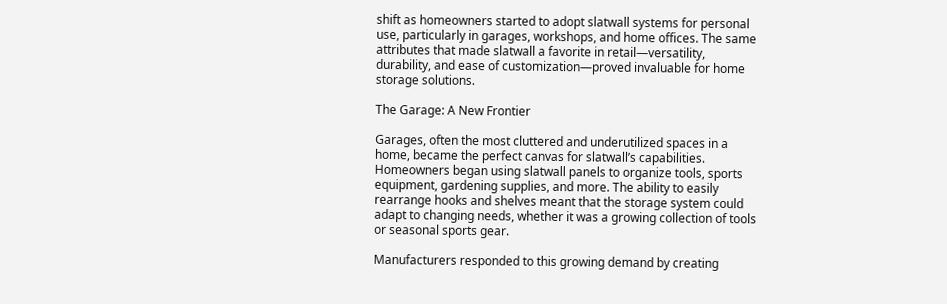shift as homeowners started to adopt slatwall systems for personal use, particularly in garages, workshops, and home offices. The same attributes that made slatwall a favorite in retail—versatility, durability, and ease of customization—proved invaluable for home storage solutions.

The Garage: A New Frontier

Garages, often the most cluttered and underutilized spaces in a home, became the perfect canvas for slatwall’s capabilities. Homeowners began using slatwall panels to organize tools, sports equipment, gardening supplies, and more. The ability to easily rearrange hooks and shelves meant that the storage system could adapt to changing needs, whether it was a growing collection of tools or seasonal sports gear.

Manufacturers responded to this growing demand by creating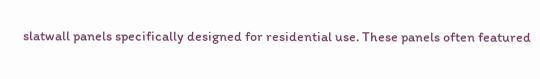slatwall panels specifically designed for residential use. These panels often featured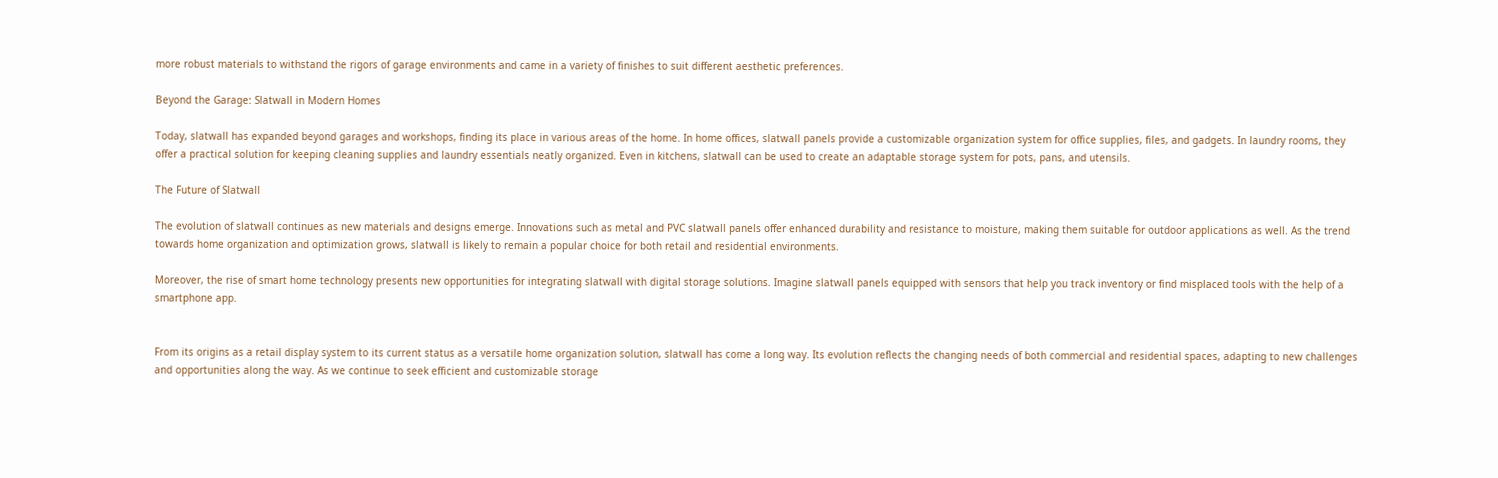more robust materials to withstand the rigors of garage environments and came in a variety of finishes to suit different aesthetic preferences.

Beyond the Garage: Slatwall in Modern Homes

Today, slatwall has expanded beyond garages and workshops, finding its place in various areas of the home. In home offices, slatwall panels provide a customizable organization system for office supplies, files, and gadgets. In laundry rooms, they offer a practical solution for keeping cleaning supplies and laundry essentials neatly organized. Even in kitchens, slatwall can be used to create an adaptable storage system for pots, pans, and utensils.

The Future of Slatwall

The evolution of slatwall continues as new materials and designs emerge. Innovations such as metal and PVC slatwall panels offer enhanced durability and resistance to moisture, making them suitable for outdoor applications as well. As the trend towards home organization and optimization grows, slatwall is likely to remain a popular choice for both retail and residential environments.

Moreover, the rise of smart home technology presents new opportunities for integrating slatwall with digital storage solutions. Imagine slatwall panels equipped with sensors that help you track inventory or find misplaced tools with the help of a smartphone app.


From its origins as a retail display system to its current status as a versatile home organization solution, slatwall has come a long way. Its evolution reflects the changing needs of both commercial and residential spaces, adapting to new challenges and opportunities along the way. As we continue to seek efficient and customizable storage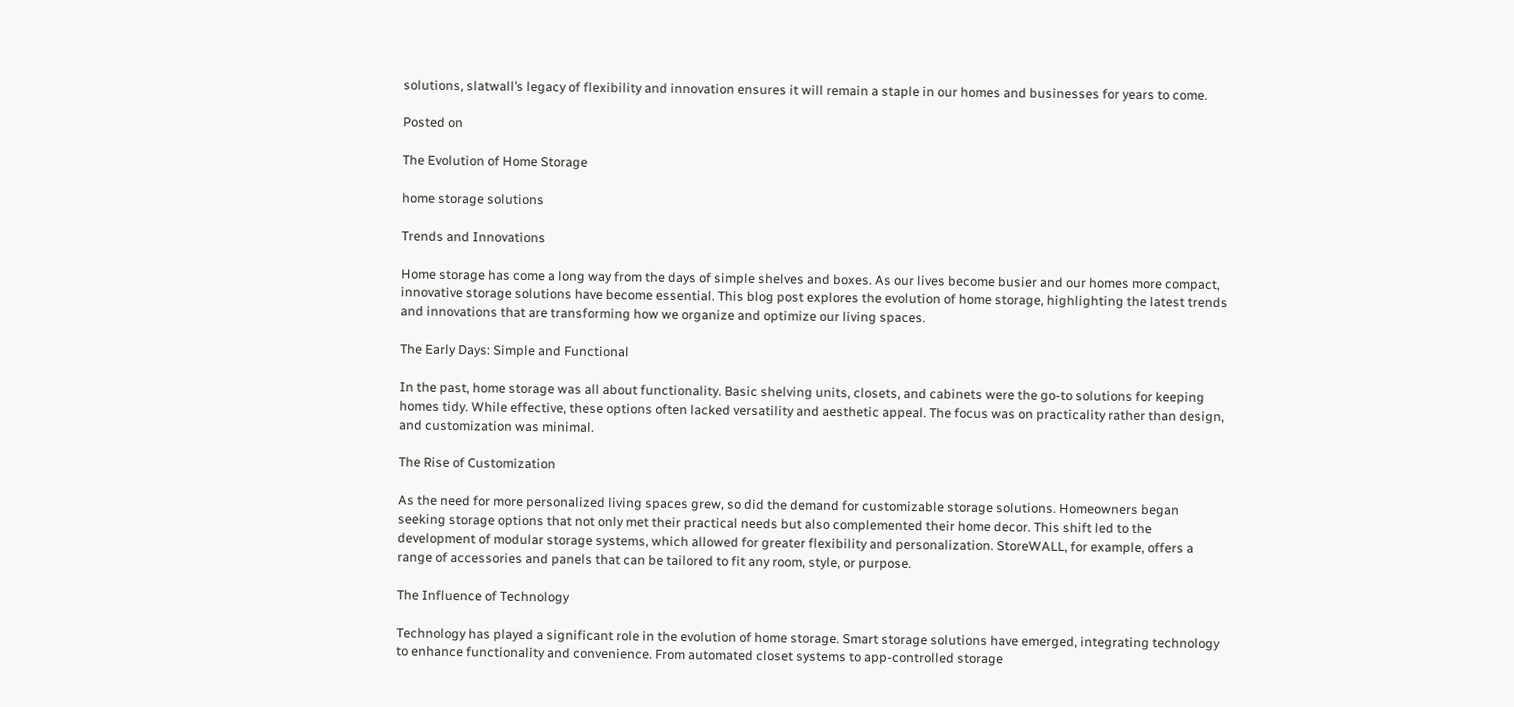solutions, slatwall’s legacy of flexibility and innovation ensures it will remain a staple in our homes and businesses for years to come.

Posted on

The Evolution of Home Storage

home storage solutions

Trends and Innovations

Home storage has come a long way from the days of simple shelves and boxes. As our lives become busier and our homes more compact, innovative storage solutions have become essential. This blog post explores the evolution of home storage, highlighting the latest trends and innovations that are transforming how we organize and optimize our living spaces.

The Early Days: Simple and Functional

In the past, home storage was all about functionality. Basic shelving units, closets, and cabinets were the go-to solutions for keeping homes tidy. While effective, these options often lacked versatility and aesthetic appeal. The focus was on practicality rather than design, and customization was minimal.

The Rise of Customization

As the need for more personalized living spaces grew, so did the demand for customizable storage solutions. Homeowners began seeking storage options that not only met their practical needs but also complemented their home decor. This shift led to the development of modular storage systems, which allowed for greater flexibility and personalization. StoreWALL, for example, offers a range of accessories and panels that can be tailored to fit any room, style, or purpose.

The Influence of Technology

Technology has played a significant role in the evolution of home storage. Smart storage solutions have emerged, integrating technology to enhance functionality and convenience. From automated closet systems to app-controlled storage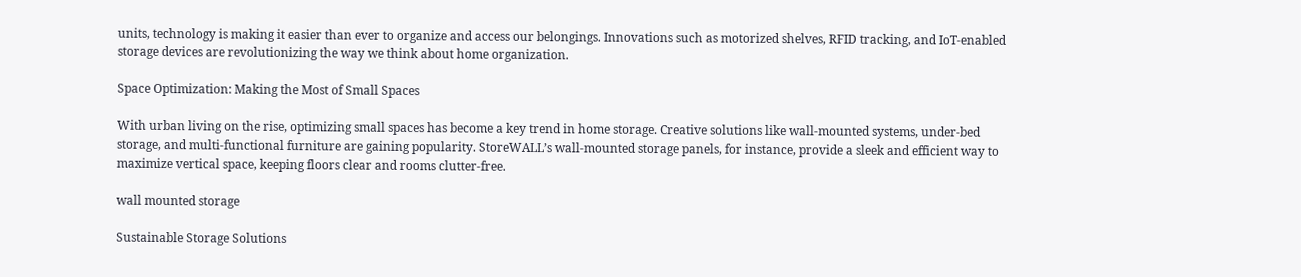units, technology is making it easier than ever to organize and access our belongings. Innovations such as motorized shelves, RFID tracking, and IoT-enabled storage devices are revolutionizing the way we think about home organization.

Space Optimization: Making the Most of Small Spaces

With urban living on the rise, optimizing small spaces has become a key trend in home storage. Creative solutions like wall-mounted systems, under-bed storage, and multi-functional furniture are gaining popularity. StoreWALL’s wall-mounted storage panels, for instance, provide a sleek and efficient way to maximize vertical space, keeping floors clear and rooms clutter-free.

wall mounted storage

Sustainable Storage Solutions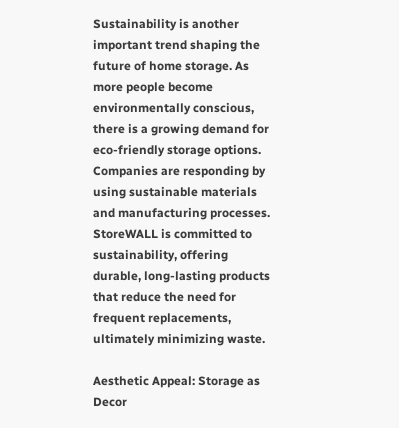Sustainability is another important trend shaping the future of home storage. As more people become environmentally conscious, there is a growing demand for eco-friendly storage options. Companies are responding by using sustainable materials and manufacturing processes. StoreWALL is committed to sustainability, offering durable, long-lasting products that reduce the need for frequent replacements, ultimately minimizing waste.

Aesthetic Appeal: Storage as Decor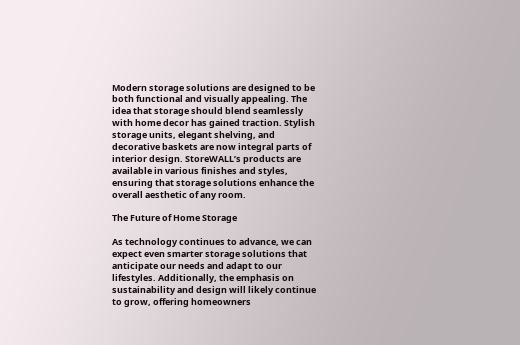Modern storage solutions are designed to be both functional and visually appealing. The idea that storage should blend seamlessly with home decor has gained traction. Stylish storage units, elegant shelving, and decorative baskets are now integral parts of interior design. StoreWALL’s products are available in various finishes and styles, ensuring that storage solutions enhance the overall aesthetic of any room.

The Future of Home Storage

As technology continues to advance, we can expect even smarter storage solutions that anticipate our needs and adapt to our lifestyles. Additionally, the emphasis on sustainability and design will likely continue to grow, offering homeowners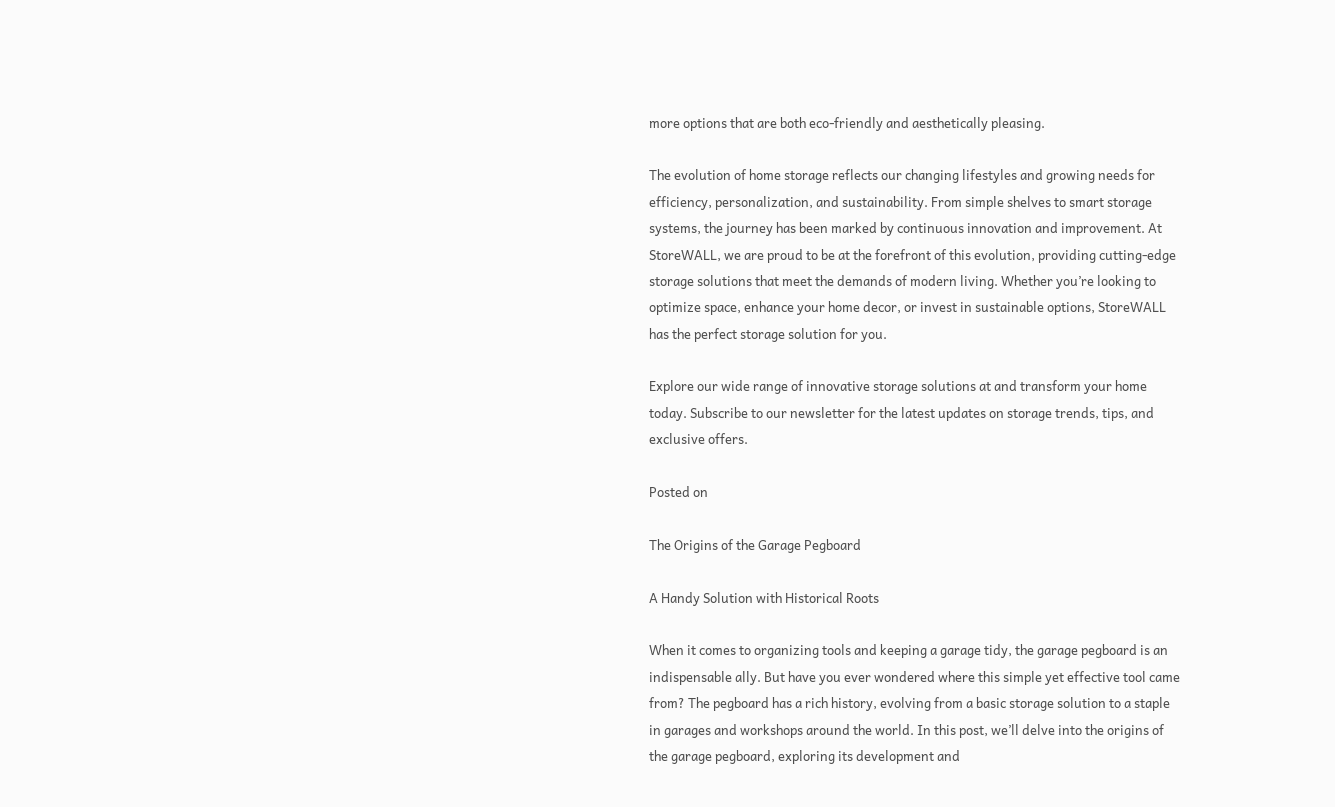more options that are both eco-friendly and aesthetically pleasing.

The evolution of home storage reflects our changing lifestyles and growing needs for efficiency, personalization, and sustainability. From simple shelves to smart storage systems, the journey has been marked by continuous innovation and improvement. At StoreWALL, we are proud to be at the forefront of this evolution, providing cutting-edge storage solutions that meet the demands of modern living. Whether you’re looking to optimize space, enhance your home decor, or invest in sustainable options, StoreWALL has the perfect storage solution for you.

Explore our wide range of innovative storage solutions at and transform your home today. Subscribe to our newsletter for the latest updates on storage trends, tips, and exclusive offers.

Posted on

The Origins of the Garage Pegboard

A Handy Solution with Historical Roots

When it comes to organizing tools and keeping a garage tidy, the garage pegboard is an indispensable ally. But have you ever wondered where this simple yet effective tool came from? The pegboard has a rich history, evolving from a basic storage solution to a staple in garages and workshops around the world. In this post, we’ll delve into the origins of the garage pegboard, exploring its development and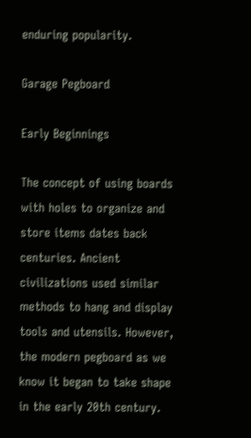enduring popularity.

Garage Pegboard

Early Beginnings

The concept of using boards with holes to organize and store items dates back centuries. Ancient civilizations used similar methods to hang and display tools and utensils. However, the modern pegboard as we know it began to take shape in the early 20th century.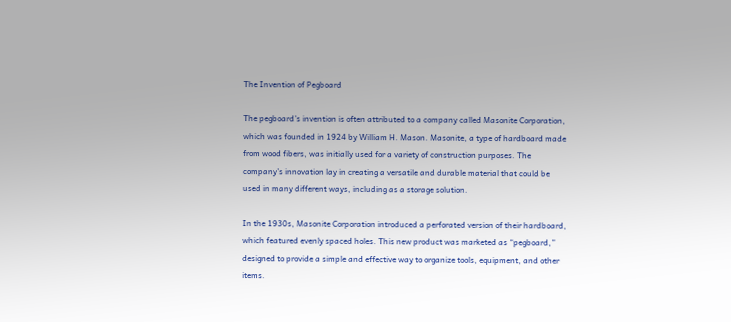The Invention of Pegboard

The pegboard’s invention is often attributed to a company called Masonite Corporation, which was founded in 1924 by William H. Mason. Masonite, a type of hardboard made from wood fibers, was initially used for a variety of construction purposes. The company’s innovation lay in creating a versatile and durable material that could be used in many different ways, including as a storage solution.

In the 1930s, Masonite Corporation introduced a perforated version of their hardboard, which featured evenly spaced holes. This new product was marketed as “pegboard,” designed to provide a simple and effective way to organize tools, equipment, and other items.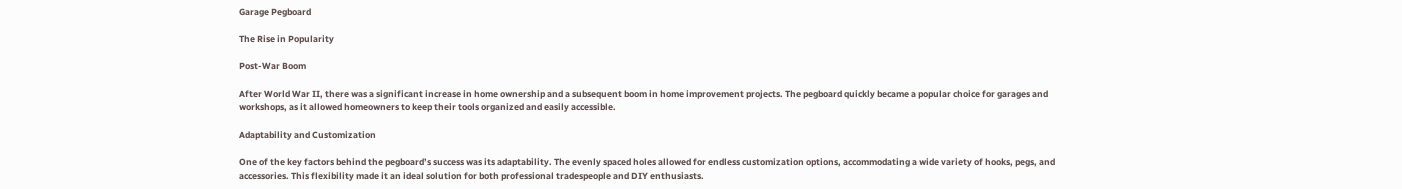Garage Pegboard

The Rise in Popularity

Post-War Boom

After World War II, there was a significant increase in home ownership and a subsequent boom in home improvement projects. The pegboard quickly became a popular choice for garages and workshops, as it allowed homeowners to keep their tools organized and easily accessible.

Adaptability and Customization

One of the key factors behind the pegboard’s success was its adaptability. The evenly spaced holes allowed for endless customization options, accommodating a wide variety of hooks, pegs, and accessories. This flexibility made it an ideal solution for both professional tradespeople and DIY enthusiasts.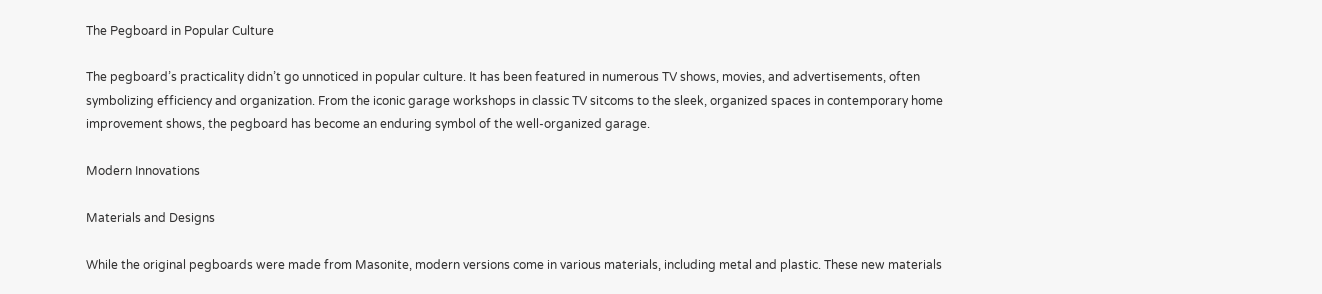The Pegboard in Popular Culture

The pegboard’s practicality didn’t go unnoticed in popular culture. It has been featured in numerous TV shows, movies, and advertisements, often symbolizing efficiency and organization. From the iconic garage workshops in classic TV sitcoms to the sleek, organized spaces in contemporary home improvement shows, the pegboard has become an enduring symbol of the well-organized garage.

Modern Innovations

Materials and Designs

While the original pegboards were made from Masonite, modern versions come in various materials, including metal and plastic. These new materials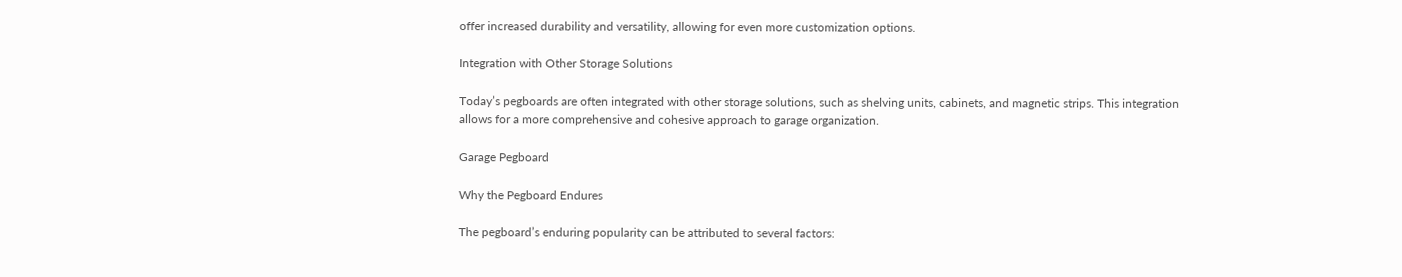offer increased durability and versatility, allowing for even more customization options.

Integration with Other Storage Solutions

Today’s pegboards are often integrated with other storage solutions, such as shelving units, cabinets, and magnetic strips. This integration allows for a more comprehensive and cohesive approach to garage organization.

Garage Pegboard

Why the Pegboard Endures

The pegboard’s enduring popularity can be attributed to several factors: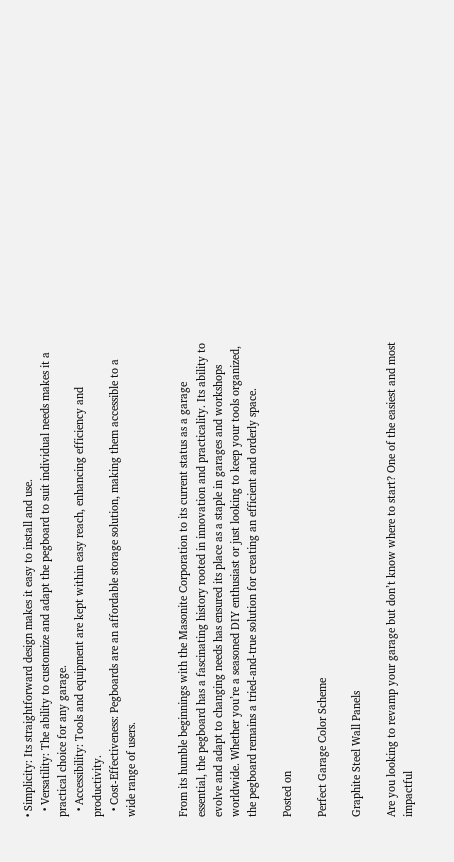• Simplicity: Its straightforward design makes it easy to install and use.
  • Versatility: The ability to customize and adapt the pegboard to suit individual needs makes it a practical choice for any garage.
  • Accessibility: Tools and equipment are kept within easy reach, enhancing efficiency and productivity.
  • Cost-Effectiveness: Pegboards are an affordable storage solution, making them accessible to a wide range of users.


From its humble beginnings with the Masonite Corporation to its current status as a garage essential, the pegboard has a fascinating history rooted in innovation and practicality. Its ability to evolve and adapt to changing needs has ensured its place as a staple in garages and workshops worldwide. Whether you’re a seasoned DIY enthusiast or just looking to keep your tools organized, the pegboard remains a tried-and-true solution for creating an efficient and orderly space.

Posted on

Perfect Garage Color Scheme

Graphite Steel Wall Panels

Are you looking to revamp your garage but don’t know where to start? One of the easiest and most impactful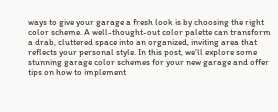ways to give your garage a fresh look is by choosing the right color scheme. A well-thought-out color palette can transform a drab, cluttered space into an organized, inviting area that reflects your personal style. In this post, we’ll explore some stunning garage color schemes for your new garage and offer tips on how to implement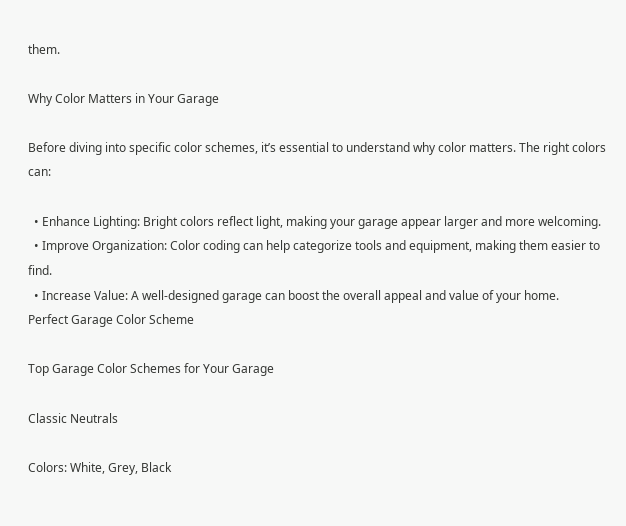them.

Why Color Matters in Your Garage

Before diving into specific color schemes, it’s essential to understand why color matters. The right colors can:

  • Enhance Lighting: Bright colors reflect light, making your garage appear larger and more welcoming.
  • Improve Organization: Color coding can help categorize tools and equipment, making them easier to find.
  • Increase Value: A well-designed garage can boost the overall appeal and value of your home.
Perfect Garage Color Scheme

Top Garage Color Schemes for Your Garage

Classic Neutrals

Colors: White, Grey, Black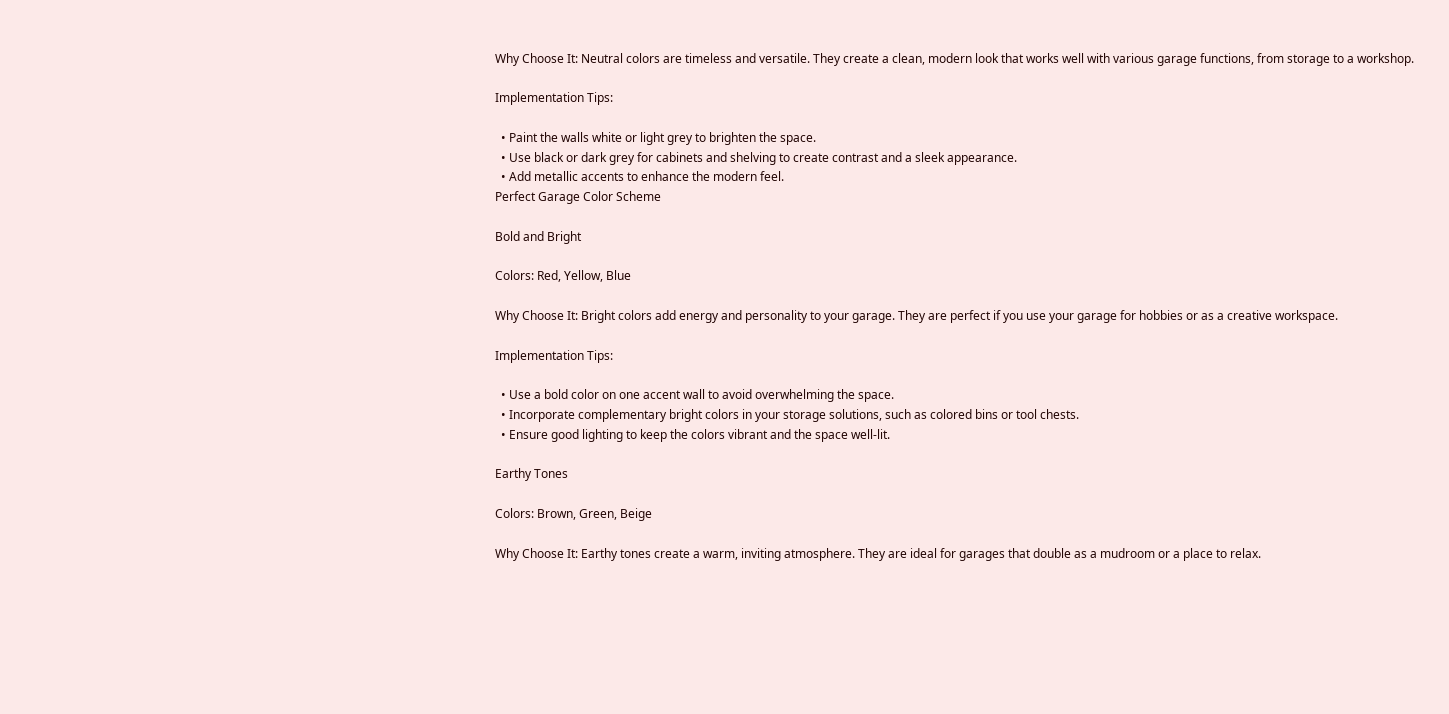Why Choose It: Neutral colors are timeless and versatile. They create a clean, modern look that works well with various garage functions, from storage to a workshop.

Implementation Tips:

  • Paint the walls white or light grey to brighten the space.
  • Use black or dark grey for cabinets and shelving to create contrast and a sleek appearance.
  • Add metallic accents to enhance the modern feel.
Perfect Garage Color Scheme

Bold and Bright

Colors: Red, Yellow, Blue

Why Choose It: Bright colors add energy and personality to your garage. They are perfect if you use your garage for hobbies or as a creative workspace.

Implementation Tips:

  • Use a bold color on one accent wall to avoid overwhelming the space.
  • Incorporate complementary bright colors in your storage solutions, such as colored bins or tool chests.
  • Ensure good lighting to keep the colors vibrant and the space well-lit.

Earthy Tones

Colors: Brown, Green, Beige

Why Choose It: Earthy tones create a warm, inviting atmosphere. They are ideal for garages that double as a mudroom or a place to relax.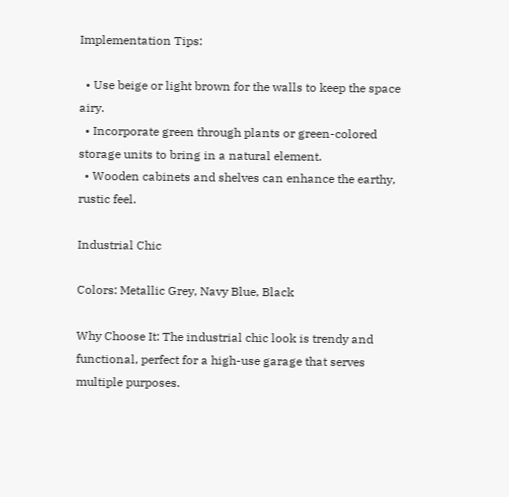Implementation Tips:

  • Use beige or light brown for the walls to keep the space airy.
  • Incorporate green through plants or green-colored storage units to bring in a natural element.
  • Wooden cabinets and shelves can enhance the earthy, rustic feel.

Industrial Chic

Colors: Metallic Grey, Navy Blue, Black

Why Choose It: The industrial chic look is trendy and functional, perfect for a high-use garage that serves multiple purposes.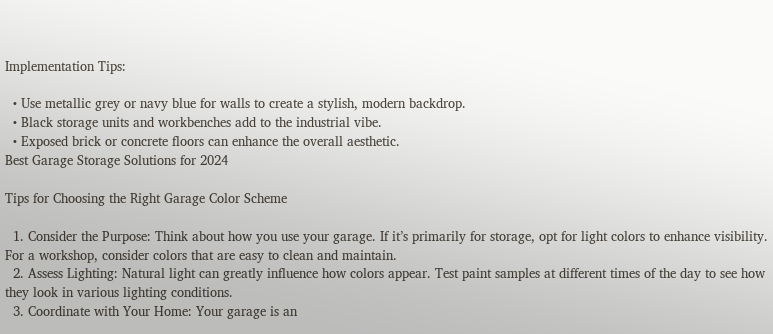Implementation Tips:

  • Use metallic grey or navy blue for walls to create a stylish, modern backdrop.
  • Black storage units and workbenches add to the industrial vibe.
  • Exposed brick or concrete floors can enhance the overall aesthetic.
Best Garage Storage Solutions for 2024

Tips for Choosing the Right Garage Color Scheme

  1. Consider the Purpose: Think about how you use your garage. If it’s primarily for storage, opt for light colors to enhance visibility. For a workshop, consider colors that are easy to clean and maintain.
  2. Assess Lighting: Natural light can greatly influence how colors appear. Test paint samples at different times of the day to see how they look in various lighting conditions.
  3. Coordinate with Your Home: Your garage is an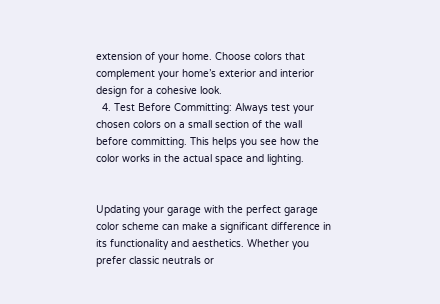extension of your home. Choose colors that complement your home’s exterior and interior design for a cohesive look.
  4. Test Before Committing: Always test your chosen colors on a small section of the wall before committing. This helps you see how the color works in the actual space and lighting.


Updating your garage with the perfect garage color scheme can make a significant difference in its functionality and aesthetics. Whether you prefer classic neutrals or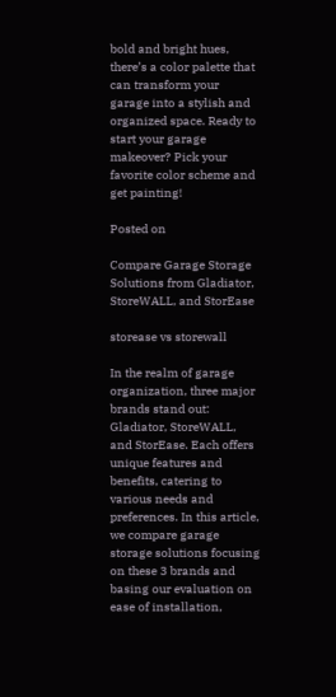bold and bright hues, there’s a color palette that can transform your garage into a stylish and organized space. Ready to start your garage makeover? Pick your favorite color scheme and get painting!

Posted on

Compare Garage Storage Solutions from Gladiator, StoreWALL, and StorEase

storease vs storewall

In the realm of garage organization, three major brands stand out: Gladiator, StoreWALL, and StorEase. Each offers unique features and benefits, catering to various needs and preferences. In this article, we compare garage storage solutions focusing on these 3 brands and basing our evaluation on ease of installation,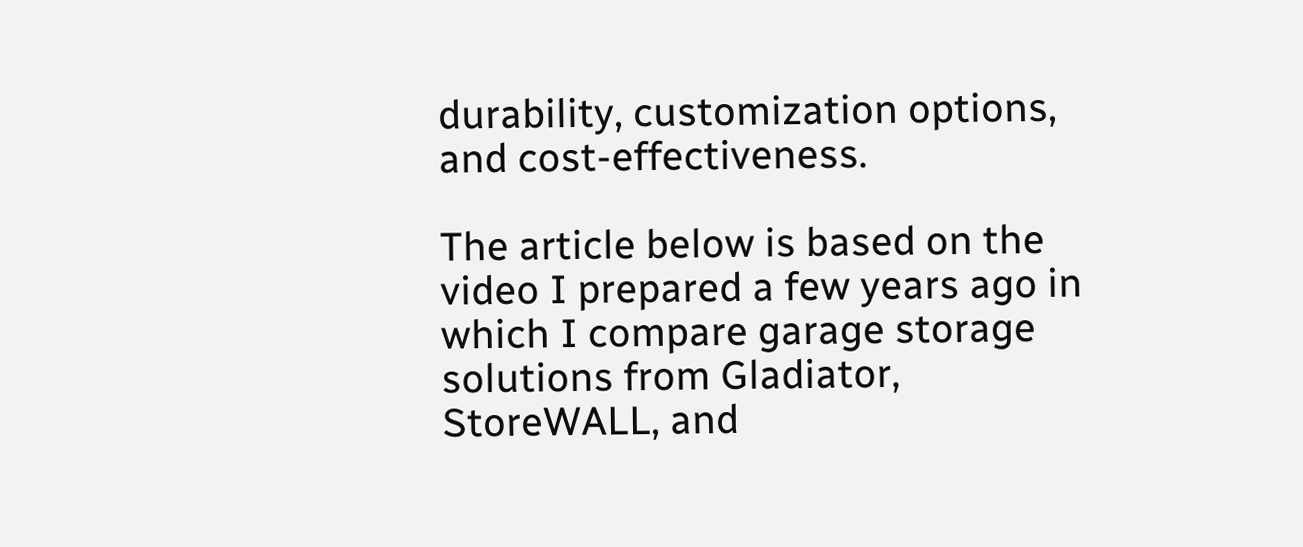durability, customization options, and cost-effectiveness.

The article below is based on the video I prepared a few years ago in which I compare garage storage solutions from Gladiator, StoreWALL, and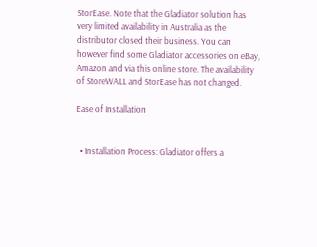StorEase. Note that the Gladiator solution has very limited availability in Australia as the distributor closed their business. You can however find some Gladiator accessories on eBay, Amazon and via this online store. The availability of StoreWALL and StorEase has not changed.

Ease of Installation


  • Installation Process: Gladiator offers a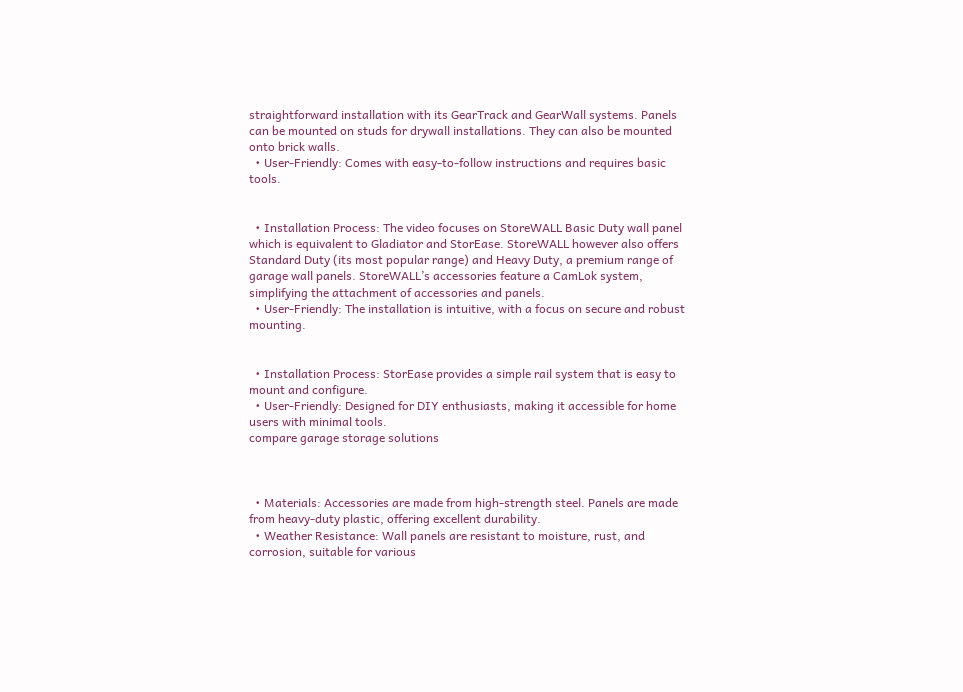straightforward installation with its GearTrack and GearWall systems. Panels can be mounted on studs for drywall installations. They can also be mounted onto brick walls.
  • User-Friendly: Comes with easy-to-follow instructions and requires basic tools.


  • Installation Process: The video focuses on StoreWALL Basic Duty wall panel which is equivalent to Gladiator and StorEase. StoreWALL however also offers Standard Duty (its most popular range) and Heavy Duty, a premium range of garage wall panels. StoreWALL’s accessories feature a CamLok system, simplifying the attachment of accessories and panels.
  • User-Friendly: The installation is intuitive, with a focus on secure and robust mounting.


  • Installation Process: StorEase provides a simple rail system that is easy to mount and configure.
  • User-Friendly: Designed for DIY enthusiasts, making it accessible for home users with minimal tools.
compare garage storage solutions



  • Materials: Accessories are made from high-strength steel. Panels are made from heavy-duty plastic, offering excellent durability.
  • Weather Resistance: Wall panels are resistant to moisture, rust, and corrosion, suitable for various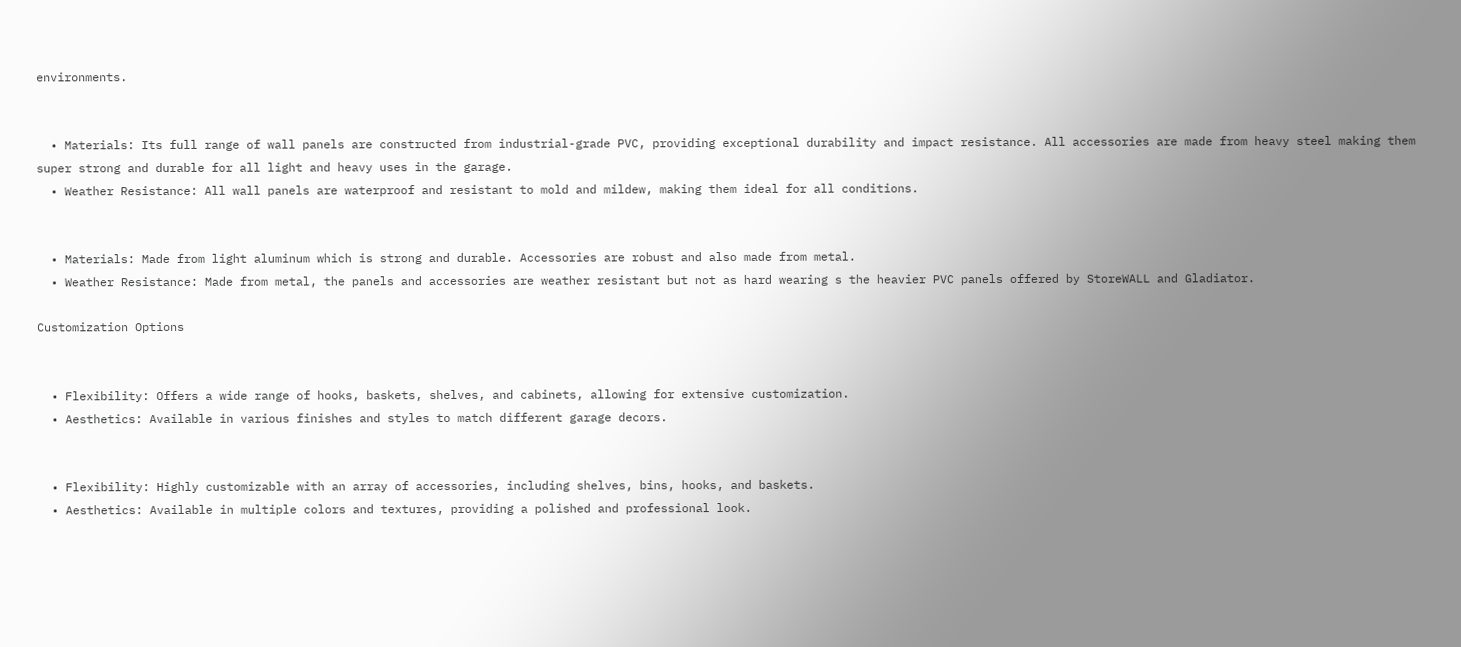environments.


  • Materials: Its full range of wall panels are constructed from industrial-grade PVC, providing exceptional durability and impact resistance. All accessories are made from heavy steel making them super strong and durable for all light and heavy uses in the garage.
  • Weather Resistance: All wall panels are waterproof and resistant to mold and mildew, making them ideal for all conditions.


  • Materials: Made from light aluminum which is strong and durable. Accessories are robust and also made from metal.
  • Weather Resistance: Made from metal, the panels and accessories are weather resistant but not as hard wearing s the heavier PVC panels offered by StoreWALL and Gladiator.

Customization Options


  • Flexibility: Offers a wide range of hooks, baskets, shelves, and cabinets, allowing for extensive customization.
  • Aesthetics: Available in various finishes and styles to match different garage decors.


  • Flexibility: Highly customizable with an array of accessories, including shelves, bins, hooks, and baskets.
  • Aesthetics: Available in multiple colors and textures, providing a polished and professional look.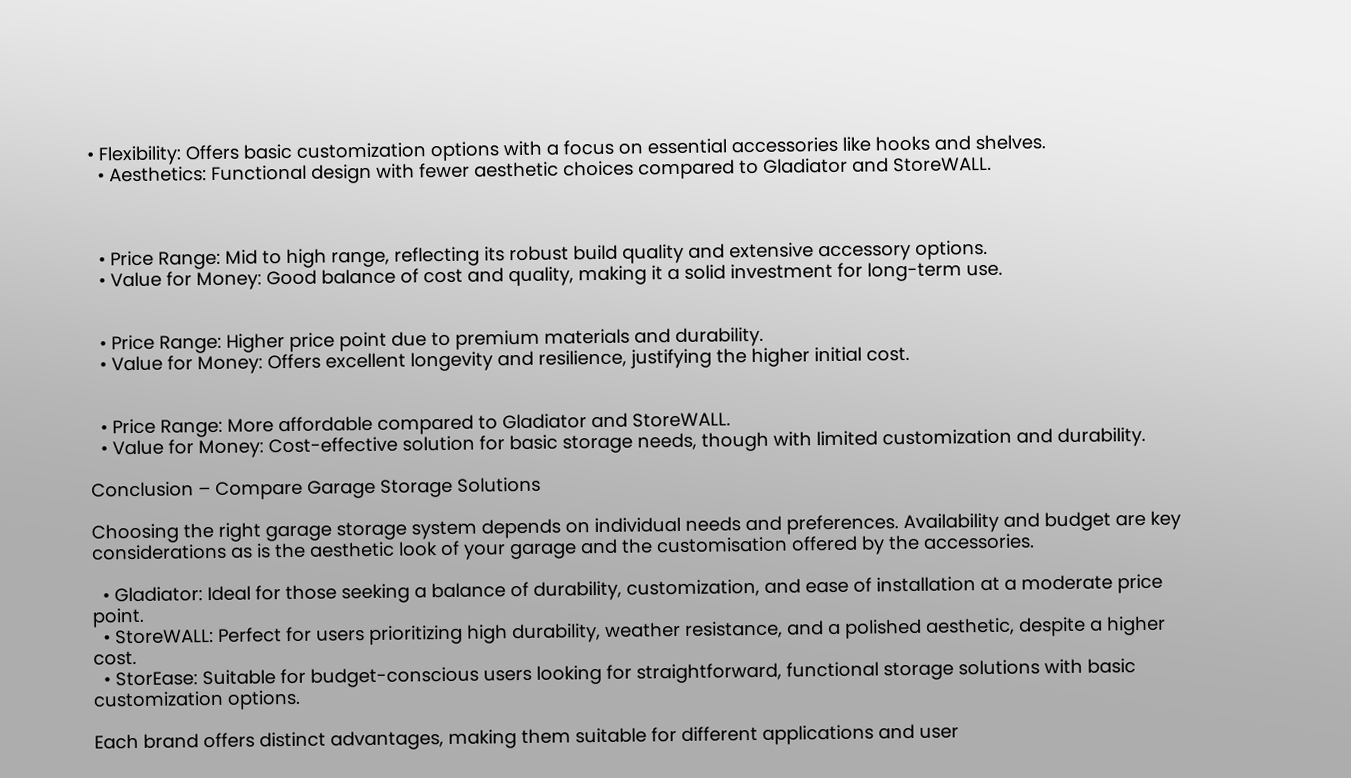• Flexibility: Offers basic customization options with a focus on essential accessories like hooks and shelves.
  • Aesthetics: Functional design with fewer aesthetic choices compared to Gladiator and StoreWALL.



  • Price Range: Mid to high range, reflecting its robust build quality and extensive accessory options.
  • Value for Money: Good balance of cost and quality, making it a solid investment for long-term use.


  • Price Range: Higher price point due to premium materials and durability.
  • Value for Money: Offers excellent longevity and resilience, justifying the higher initial cost.


  • Price Range: More affordable compared to Gladiator and StoreWALL.
  • Value for Money: Cost-effective solution for basic storage needs, though with limited customization and durability.

Conclusion – Compare Garage Storage Solutions

Choosing the right garage storage system depends on individual needs and preferences. Availability and budget are key considerations as is the aesthetic look of your garage and the customisation offered by the accessories.

  • Gladiator: Ideal for those seeking a balance of durability, customization, and ease of installation at a moderate price point.
  • StoreWALL: Perfect for users prioritizing high durability, weather resistance, and a polished aesthetic, despite a higher cost.
  • StorEase: Suitable for budget-conscious users looking for straightforward, functional storage solutions with basic customization options.

Each brand offers distinct advantages, making them suitable for different applications and user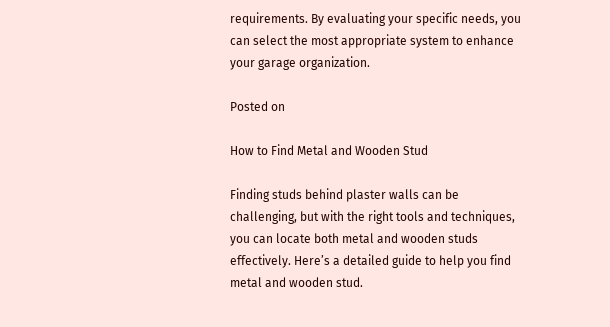requirements. By evaluating your specific needs, you can select the most appropriate system to enhance your garage organization.

Posted on

How to Find Metal and Wooden Stud

Finding studs behind plaster walls can be challenging, but with the right tools and techniques, you can locate both metal and wooden studs effectively. Here’s a detailed guide to help you find metal and wooden stud.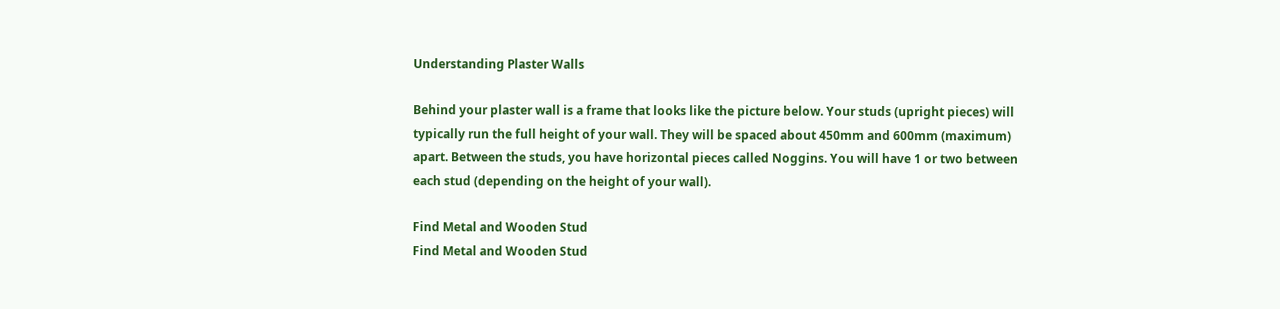Understanding Plaster Walls

Behind your plaster wall is a frame that looks like the picture below. Your studs (upright pieces) will typically run the full height of your wall. They will be spaced about 450mm and 600mm (maximum) apart. Between the studs, you have horizontal pieces called Noggins. You will have 1 or two between each stud (depending on the height of your wall).

Find Metal and Wooden Stud
Find Metal and Wooden Stud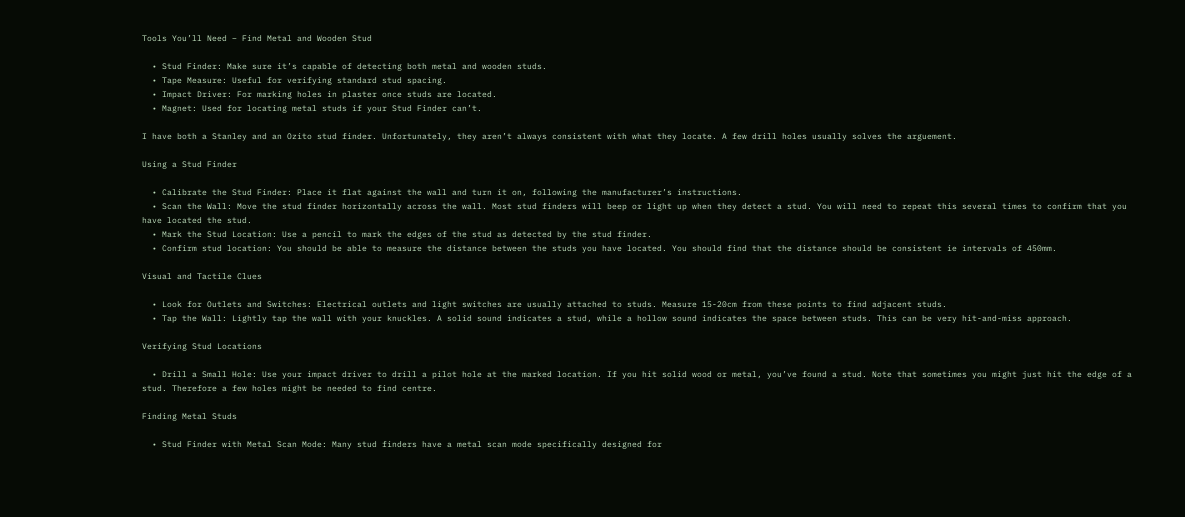Tools You’ll Need – Find Metal and Wooden Stud

  • Stud Finder: Make sure it’s capable of detecting both metal and wooden studs.
  • Tape Measure: Useful for verifying standard stud spacing.
  • Impact Driver: For marking holes in plaster once studs are located.
  • Magnet: Used for locating metal studs if your Stud Finder can’t.

I have both a Stanley and an Ozito stud finder. Unfortunately, they aren’t always consistent with what they locate. A few drill holes usually solves the arguement.

Using a Stud Finder

  • Calibrate the Stud Finder: Place it flat against the wall and turn it on, following the manufacturer’s instructions.
  • Scan the Wall: Move the stud finder horizontally across the wall. Most stud finders will beep or light up when they detect a stud. You will need to repeat this several times to confirm that you have located the stud.
  • Mark the Stud Location: Use a pencil to mark the edges of the stud as detected by the stud finder.
  • Confirm stud location: You should be able to measure the distance between the studs you have located. You should find that the distance should be consistent ie intervals of 450mm.

Visual and Tactile Clues

  • Look for Outlets and Switches: Electrical outlets and light switches are usually attached to studs. Measure 15-20cm from these points to find adjacent studs.
  • Tap the Wall: Lightly tap the wall with your knuckles. A solid sound indicates a stud, while a hollow sound indicates the space between studs. This can be very hit-and-miss approach.

Verifying Stud Locations

  • Drill a Small Hole: Use your impact driver to drill a pilot hole at the marked location. If you hit solid wood or metal, you’ve found a stud. Note that sometimes you might just hit the edge of a stud. Therefore a few holes might be needed to find centre.

Finding Metal Studs

  • Stud Finder with Metal Scan Mode: Many stud finders have a metal scan mode specifically designed for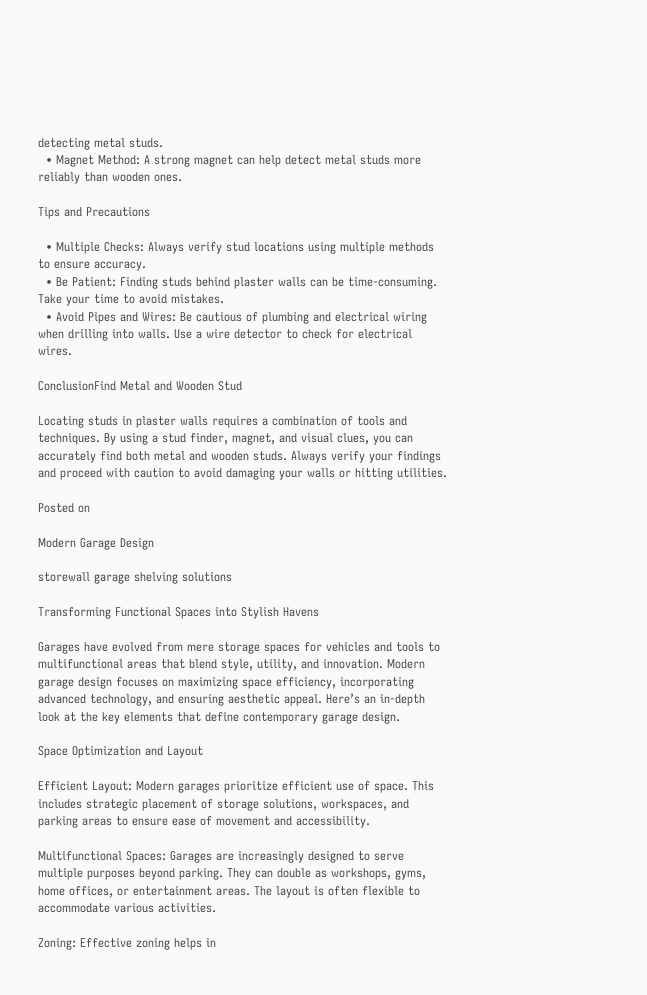detecting metal studs.
  • Magnet Method: A strong magnet can help detect metal studs more reliably than wooden ones.

Tips and Precautions

  • Multiple Checks: Always verify stud locations using multiple methods to ensure accuracy.
  • Be Patient: Finding studs behind plaster walls can be time-consuming. Take your time to avoid mistakes.
  • Avoid Pipes and Wires: Be cautious of plumbing and electrical wiring when drilling into walls. Use a wire detector to check for electrical wires.

ConclusionFind Metal and Wooden Stud

Locating studs in plaster walls requires a combination of tools and techniques. By using a stud finder, magnet, and visual clues, you can accurately find both metal and wooden studs. Always verify your findings and proceed with caution to avoid damaging your walls or hitting utilities.

Posted on

Modern Garage Design

storewall garage shelving solutions

Transforming Functional Spaces into Stylish Havens

Garages have evolved from mere storage spaces for vehicles and tools to multifunctional areas that blend style, utility, and innovation. Modern garage design focuses on maximizing space efficiency, incorporating advanced technology, and ensuring aesthetic appeal. Here’s an in-depth look at the key elements that define contemporary garage design.

Space Optimization and Layout

Efficient Layout: Modern garages prioritize efficient use of space. This includes strategic placement of storage solutions, workspaces, and parking areas to ensure ease of movement and accessibility.

Multifunctional Spaces: Garages are increasingly designed to serve multiple purposes beyond parking. They can double as workshops, gyms, home offices, or entertainment areas. The layout is often flexible to accommodate various activities.

Zoning: Effective zoning helps in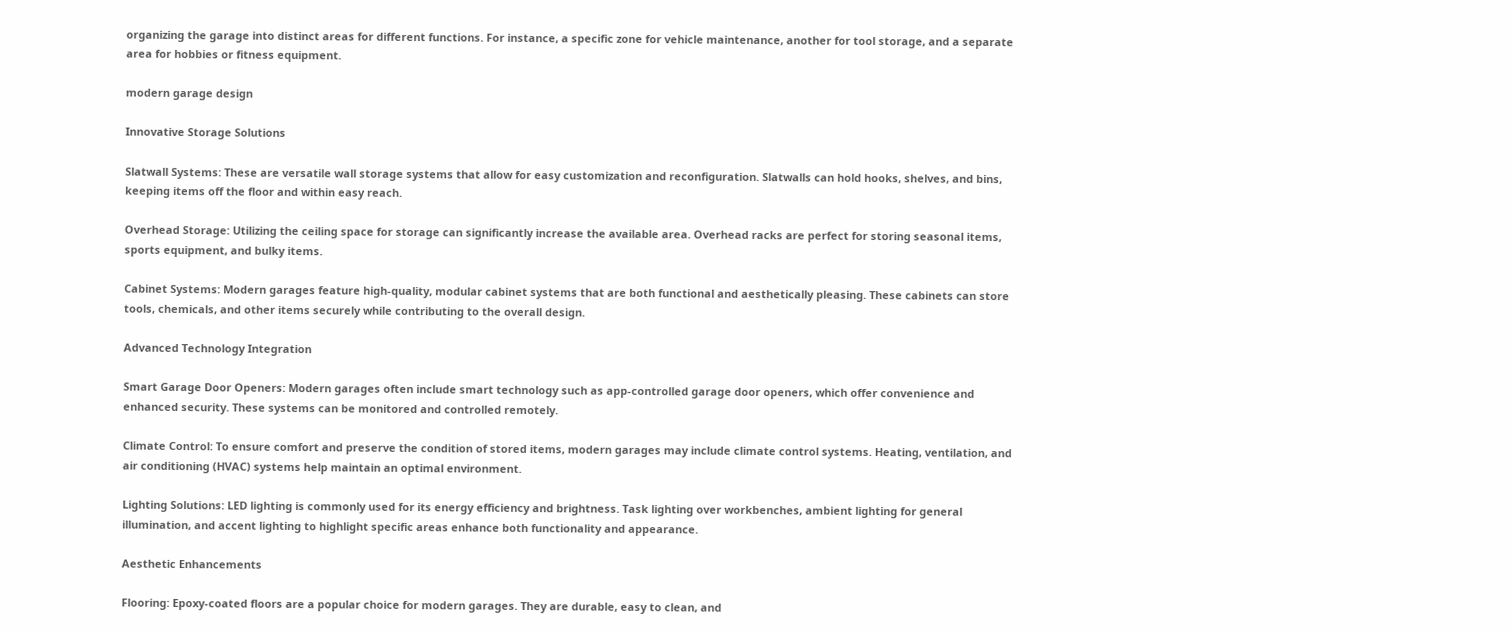organizing the garage into distinct areas for different functions. For instance, a specific zone for vehicle maintenance, another for tool storage, and a separate area for hobbies or fitness equipment.

modern garage design

Innovative Storage Solutions

Slatwall Systems: These are versatile wall storage systems that allow for easy customization and reconfiguration. Slatwalls can hold hooks, shelves, and bins, keeping items off the floor and within easy reach.

Overhead Storage: Utilizing the ceiling space for storage can significantly increase the available area. Overhead racks are perfect for storing seasonal items, sports equipment, and bulky items.

Cabinet Systems: Modern garages feature high-quality, modular cabinet systems that are both functional and aesthetically pleasing. These cabinets can store tools, chemicals, and other items securely while contributing to the overall design.

Advanced Technology Integration

Smart Garage Door Openers: Modern garages often include smart technology such as app-controlled garage door openers, which offer convenience and enhanced security. These systems can be monitored and controlled remotely.

Climate Control: To ensure comfort and preserve the condition of stored items, modern garages may include climate control systems. Heating, ventilation, and air conditioning (HVAC) systems help maintain an optimal environment.

Lighting Solutions: LED lighting is commonly used for its energy efficiency and brightness. Task lighting over workbenches, ambient lighting for general illumination, and accent lighting to highlight specific areas enhance both functionality and appearance.

Aesthetic Enhancements

Flooring: Epoxy-coated floors are a popular choice for modern garages. They are durable, easy to clean, and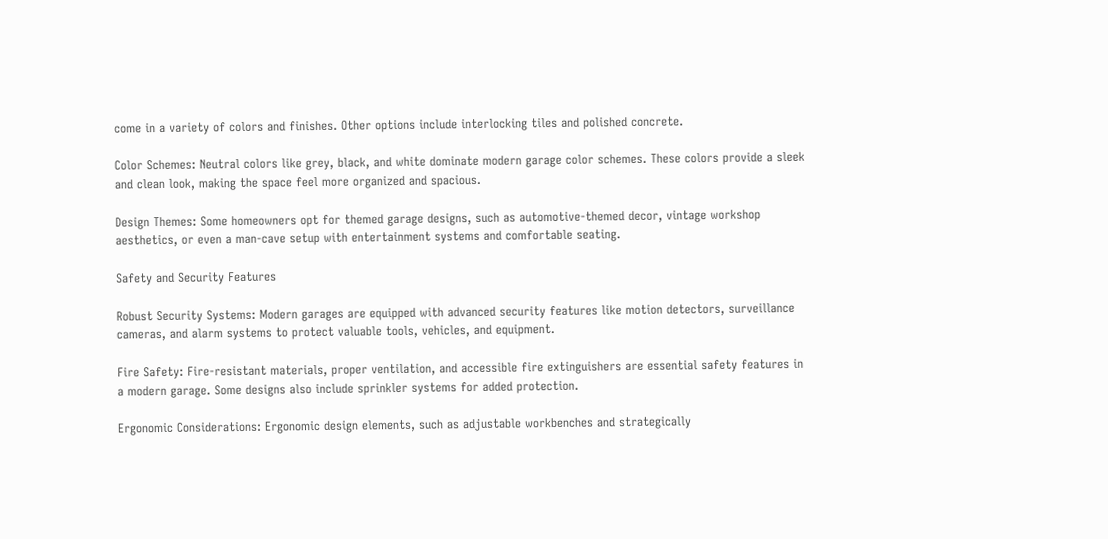come in a variety of colors and finishes. Other options include interlocking tiles and polished concrete.

Color Schemes: Neutral colors like grey, black, and white dominate modern garage color schemes. These colors provide a sleek and clean look, making the space feel more organized and spacious.

Design Themes: Some homeowners opt for themed garage designs, such as automotive-themed decor, vintage workshop aesthetics, or even a man-cave setup with entertainment systems and comfortable seating.

Safety and Security Features

Robust Security Systems: Modern garages are equipped with advanced security features like motion detectors, surveillance cameras, and alarm systems to protect valuable tools, vehicles, and equipment.

Fire Safety: Fire-resistant materials, proper ventilation, and accessible fire extinguishers are essential safety features in a modern garage. Some designs also include sprinkler systems for added protection.

Ergonomic Considerations: Ergonomic design elements, such as adjustable workbenches and strategically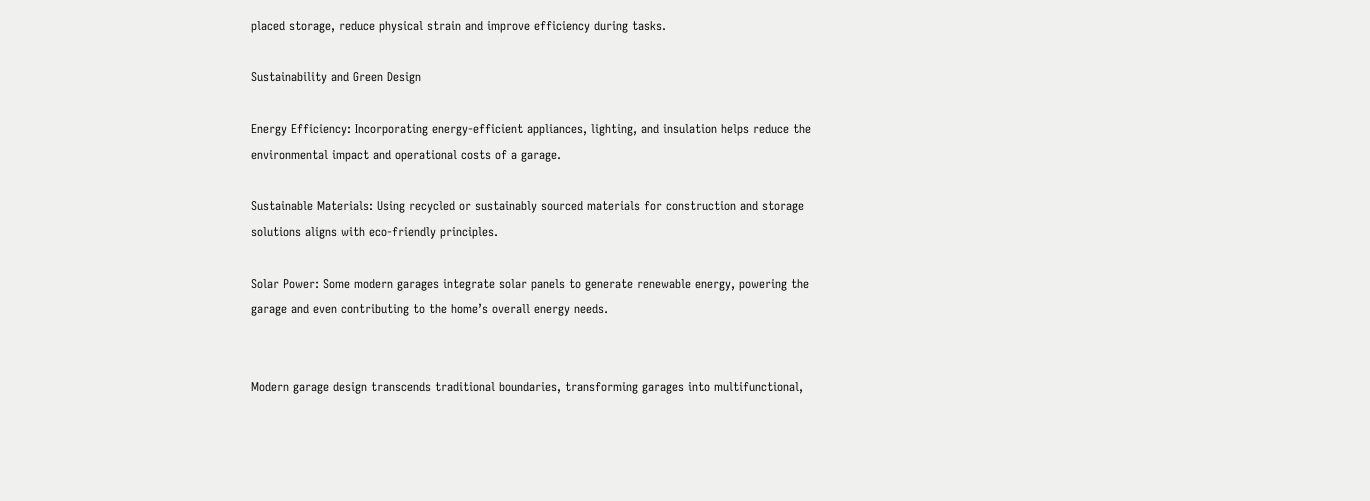placed storage, reduce physical strain and improve efficiency during tasks.

Sustainability and Green Design

Energy Efficiency: Incorporating energy-efficient appliances, lighting, and insulation helps reduce the environmental impact and operational costs of a garage.

Sustainable Materials: Using recycled or sustainably sourced materials for construction and storage solutions aligns with eco-friendly principles.

Solar Power: Some modern garages integrate solar panels to generate renewable energy, powering the garage and even contributing to the home’s overall energy needs.


Modern garage design transcends traditional boundaries, transforming garages into multifunctional,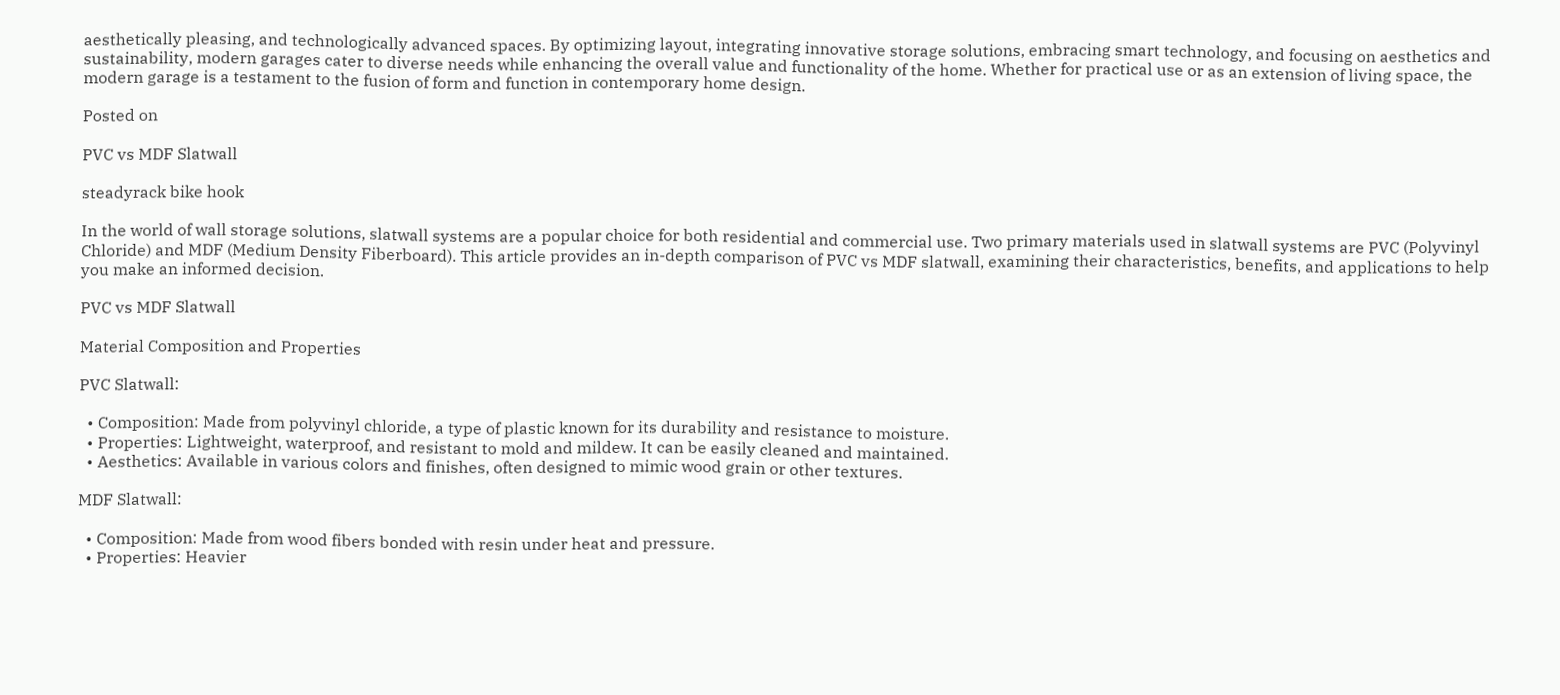aesthetically pleasing, and technologically advanced spaces. By optimizing layout, integrating innovative storage solutions, embracing smart technology, and focusing on aesthetics and sustainability, modern garages cater to diverse needs while enhancing the overall value and functionality of the home. Whether for practical use or as an extension of living space, the modern garage is a testament to the fusion of form and function in contemporary home design.

Posted on

PVC vs MDF Slatwall

steadyrack bike hook

In the world of wall storage solutions, slatwall systems are a popular choice for both residential and commercial use. Two primary materials used in slatwall systems are PVC (Polyvinyl Chloride) and MDF (Medium Density Fiberboard). This article provides an in-depth comparison of PVC vs MDF slatwall, examining their characteristics, benefits, and applications to help you make an informed decision.

PVC vs MDF Slatwall

Material Composition and Properties

PVC Slatwall:

  • Composition: Made from polyvinyl chloride, a type of plastic known for its durability and resistance to moisture.
  • Properties: Lightweight, waterproof, and resistant to mold and mildew. It can be easily cleaned and maintained.
  • Aesthetics: Available in various colors and finishes, often designed to mimic wood grain or other textures.

MDF Slatwall:

  • Composition: Made from wood fibers bonded with resin under heat and pressure.
  • Properties: Heavier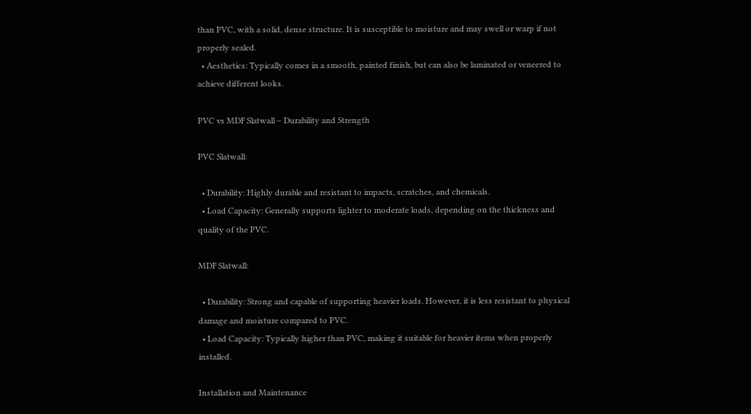than PVC, with a solid, dense structure. It is susceptible to moisture and may swell or warp if not properly sealed.
  • Aesthetics: Typically comes in a smooth, painted finish, but can also be laminated or veneered to achieve different looks.

PVC vs MDF Slatwall – Durability and Strength

PVC Slatwall:

  • Durability: Highly durable and resistant to impacts, scratches, and chemicals.
  • Load Capacity: Generally supports lighter to moderate loads, depending on the thickness and quality of the PVC.

MDF Slatwall:

  • Durability: Strong and capable of supporting heavier loads. However, it is less resistant to physical damage and moisture compared to PVC.
  • Load Capacity: Typically higher than PVC, making it suitable for heavier items when properly installed.

Installation and Maintenance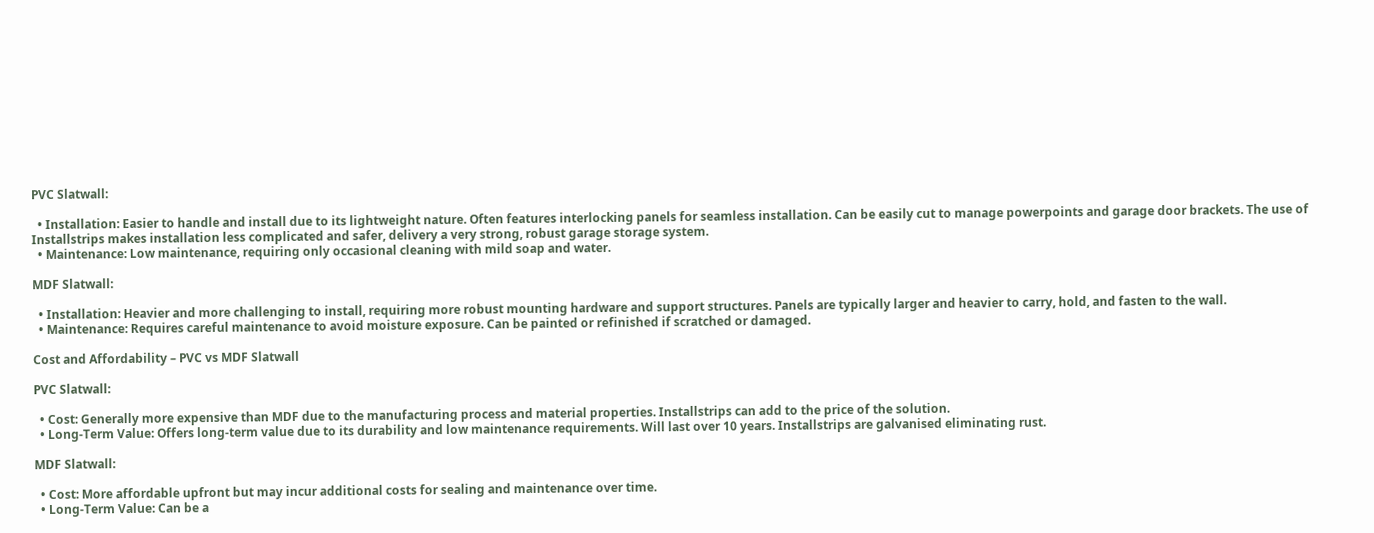PVC Slatwall:

  • Installation: Easier to handle and install due to its lightweight nature. Often features interlocking panels for seamless installation. Can be easily cut to manage powerpoints and garage door brackets. The use of Installstrips makes installation less complicated and safer, delivery a very strong, robust garage storage system.
  • Maintenance: Low maintenance, requiring only occasional cleaning with mild soap and water.

MDF Slatwall:

  • Installation: Heavier and more challenging to install, requiring more robust mounting hardware and support structures. Panels are typically larger and heavier to carry, hold, and fasten to the wall.
  • Maintenance: Requires careful maintenance to avoid moisture exposure. Can be painted or refinished if scratched or damaged.

Cost and Affordability – PVC vs MDF Slatwall

PVC Slatwall:

  • Cost: Generally more expensive than MDF due to the manufacturing process and material properties. Installstrips can add to the price of the solution.
  • Long-Term Value: Offers long-term value due to its durability and low maintenance requirements. Will last over 10 years. Installstrips are galvanised eliminating rust.

MDF Slatwall:

  • Cost: More affordable upfront but may incur additional costs for sealing and maintenance over time.
  • Long-Term Value: Can be a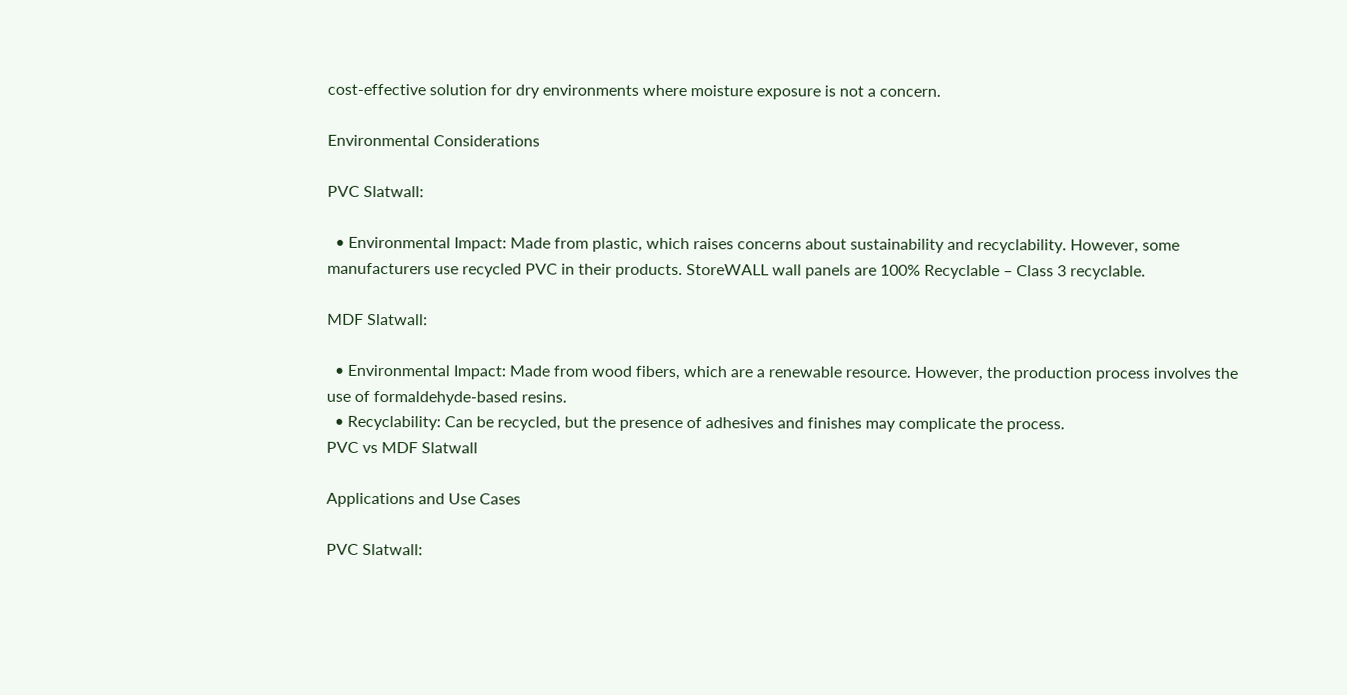cost-effective solution for dry environments where moisture exposure is not a concern.

Environmental Considerations

PVC Slatwall:

  • Environmental Impact: Made from plastic, which raises concerns about sustainability and recyclability. However, some manufacturers use recycled PVC in their products. StoreWALL wall panels are 100% Recyclable – Class 3 recyclable.

MDF Slatwall:

  • Environmental Impact: Made from wood fibers, which are a renewable resource. However, the production process involves the use of formaldehyde-based resins.
  • Recyclability: Can be recycled, but the presence of adhesives and finishes may complicate the process.
PVC vs MDF Slatwall

Applications and Use Cases

PVC Slatwall: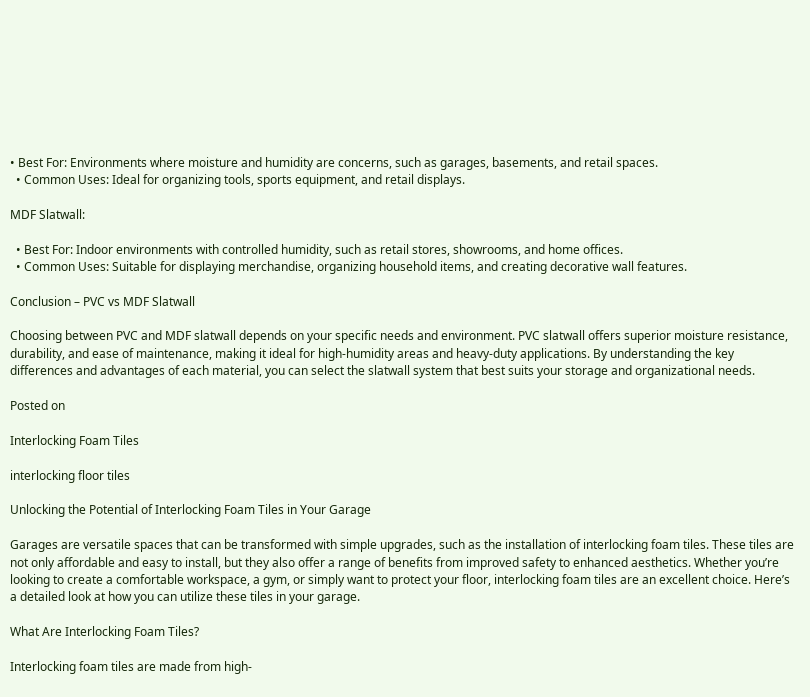• Best For: Environments where moisture and humidity are concerns, such as garages, basements, and retail spaces.
  • Common Uses: Ideal for organizing tools, sports equipment, and retail displays.

MDF Slatwall:

  • Best For: Indoor environments with controlled humidity, such as retail stores, showrooms, and home offices.
  • Common Uses: Suitable for displaying merchandise, organizing household items, and creating decorative wall features.

Conclusion – PVC vs MDF Slatwall

Choosing between PVC and MDF slatwall depends on your specific needs and environment. PVC slatwall offers superior moisture resistance, durability, and ease of maintenance, making it ideal for high-humidity areas and heavy-duty applications. By understanding the key differences and advantages of each material, you can select the slatwall system that best suits your storage and organizational needs.

Posted on

Interlocking Foam Tiles

interlocking floor tiles

Unlocking the Potential of Interlocking Foam Tiles in Your Garage

Garages are versatile spaces that can be transformed with simple upgrades, such as the installation of interlocking foam tiles. These tiles are not only affordable and easy to install, but they also offer a range of benefits from improved safety to enhanced aesthetics. Whether you’re looking to create a comfortable workspace, a gym, or simply want to protect your floor, interlocking foam tiles are an excellent choice. Here’s a detailed look at how you can utilize these tiles in your garage.

What Are Interlocking Foam Tiles?

Interlocking foam tiles are made from high-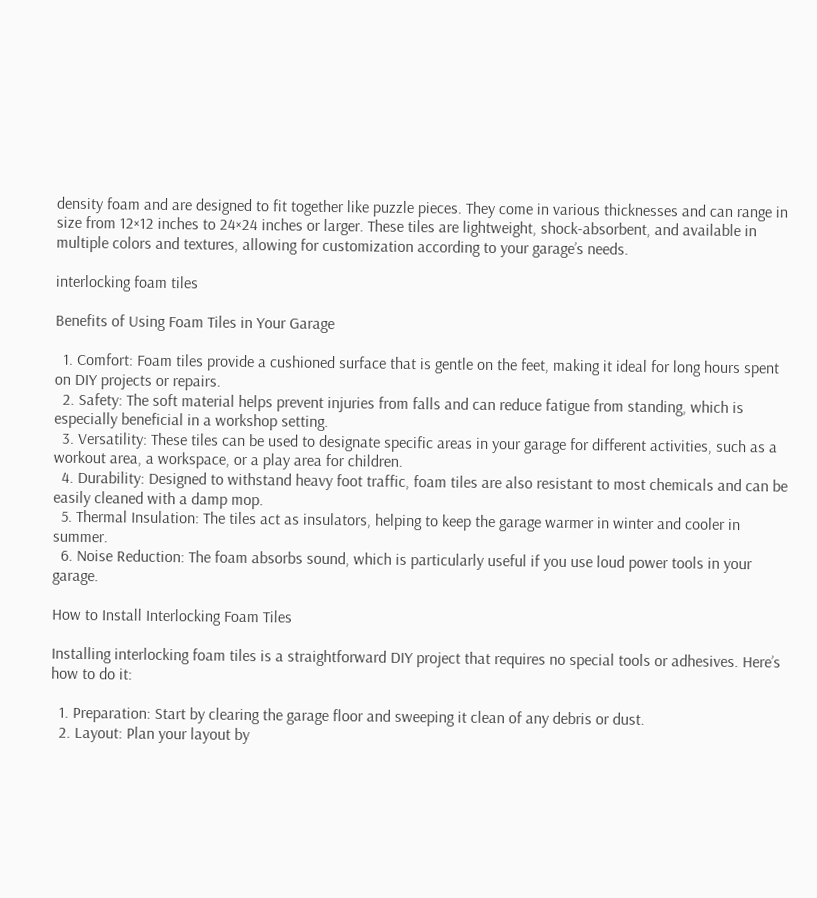density foam and are designed to fit together like puzzle pieces. They come in various thicknesses and can range in size from 12×12 inches to 24×24 inches or larger. These tiles are lightweight, shock-absorbent, and available in multiple colors and textures, allowing for customization according to your garage’s needs.

interlocking foam tiles

Benefits of Using Foam Tiles in Your Garage

  1. Comfort: Foam tiles provide a cushioned surface that is gentle on the feet, making it ideal for long hours spent on DIY projects or repairs.
  2. Safety: The soft material helps prevent injuries from falls and can reduce fatigue from standing, which is especially beneficial in a workshop setting.
  3. Versatility: These tiles can be used to designate specific areas in your garage for different activities, such as a workout area, a workspace, or a play area for children.
  4. Durability: Designed to withstand heavy foot traffic, foam tiles are also resistant to most chemicals and can be easily cleaned with a damp mop.
  5. Thermal Insulation: The tiles act as insulators, helping to keep the garage warmer in winter and cooler in summer.
  6. Noise Reduction: The foam absorbs sound, which is particularly useful if you use loud power tools in your garage.

How to Install Interlocking Foam Tiles

Installing interlocking foam tiles is a straightforward DIY project that requires no special tools or adhesives. Here’s how to do it:

  1. Preparation: Start by clearing the garage floor and sweeping it clean of any debris or dust.
  2. Layout: Plan your layout by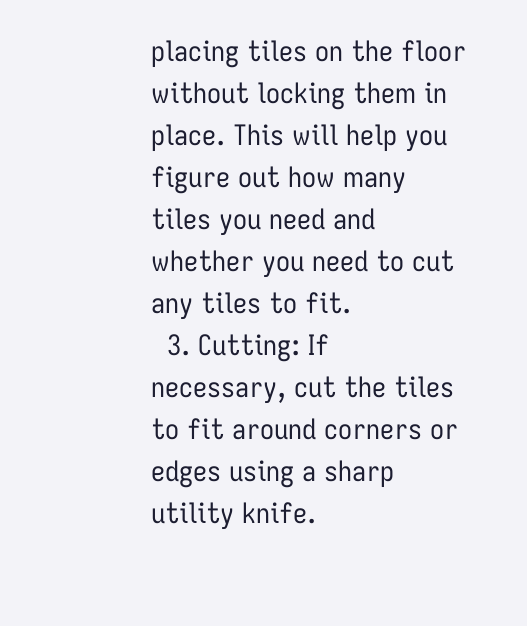placing tiles on the floor without locking them in place. This will help you figure out how many tiles you need and whether you need to cut any tiles to fit.
  3. Cutting: If necessary, cut the tiles to fit around corners or edges using a sharp utility knife.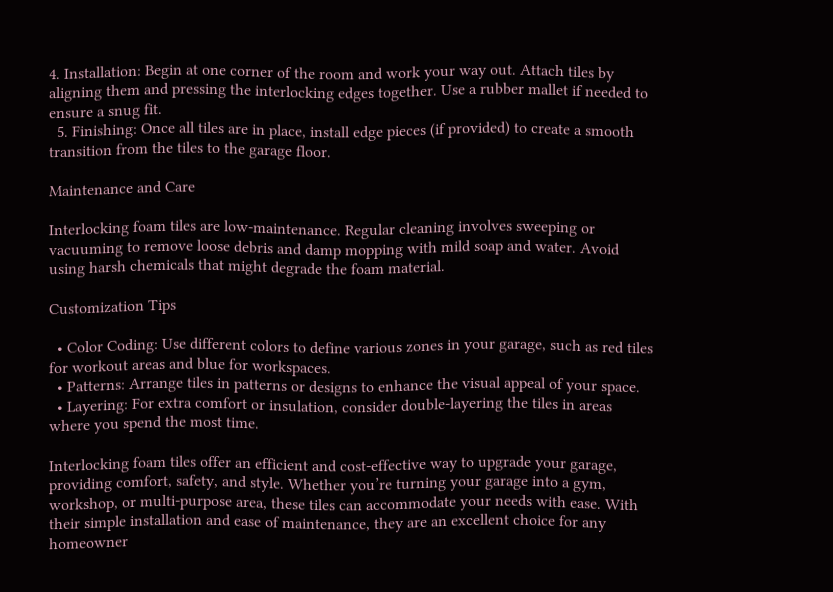4. Installation: Begin at one corner of the room and work your way out. Attach tiles by aligning them and pressing the interlocking edges together. Use a rubber mallet if needed to ensure a snug fit.
  5. Finishing: Once all tiles are in place, install edge pieces (if provided) to create a smooth transition from the tiles to the garage floor.

Maintenance and Care

Interlocking foam tiles are low-maintenance. Regular cleaning involves sweeping or vacuuming to remove loose debris and damp mopping with mild soap and water. Avoid using harsh chemicals that might degrade the foam material.

Customization Tips

  • Color Coding: Use different colors to define various zones in your garage, such as red tiles for workout areas and blue for workspaces.
  • Patterns: Arrange tiles in patterns or designs to enhance the visual appeal of your space.
  • Layering: For extra comfort or insulation, consider double-layering the tiles in areas where you spend the most time.

Interlocking foam tiles offer an efficient and cost-effective way to upgrade your garage, providing comfort, safety, and style. Whether you’re turning your garage into a gym, workshop, or multi-purpose area, these tiles can accommodate your needs with ease. With their simple installation and ease of maintenance, they are an excellent choice for any homeowner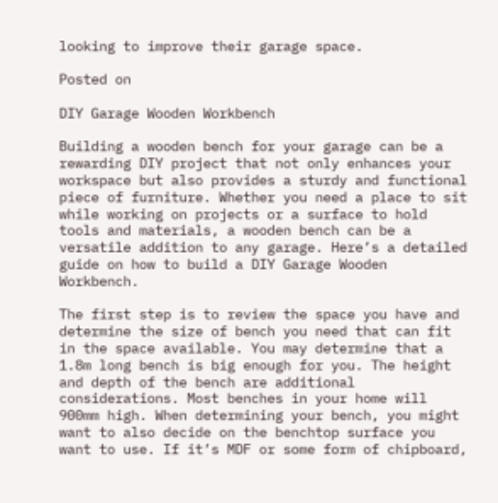looking to improve their garage space.

Posted on

DIY Garage Wooden Workbench

Building a wooden bench for your garage can be a rewarding DIY project that not only enhances your workspace but also provides a sturdy and functional piece of furniture. Whether you need a place to sit while working on projects or a surface to hold tools and materials, a wooden bench can be a versatile addition to any garage. Here’s a detailed guide on how to build a DIY Garage Wooden Workbench.

The first step is to review the space you have and determine the size of bench you need that can fit in the space available. You may determine that a 1.8m long bench is big enough for you. The height and depth of the bench are additional considerations. Most benches in your home will 900mm high. When determining your bench, you might want to also decide on the benchtop surface you want to use. If it’s MDF or some form of chipboard,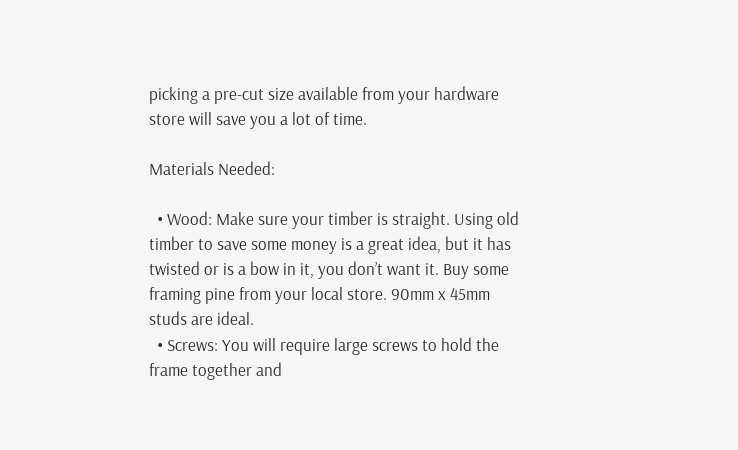picking a pre-cut size available from your hardware store will save you a lot of time.

Materials Needed:

  • Wood: Make sure your timber is straight. Using old timber to save some money is a great idea, but it has twisted or is a bow in it, you don’t want it. Buy some framing pine from your local store. 90mm x 45mm studs are ideal.
  • Screws: You will require large screws to hold the frame together and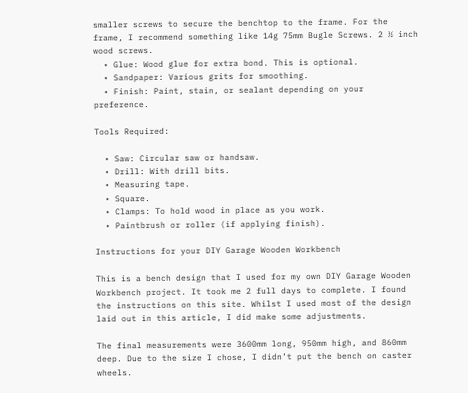smaller screws to secure the benchtop to the frame. For the frame, I recommend something like 14g 75mm Bugle Screws. 2 ½ inch wood screws.
  • Glue: Wood glue for extra bond. This is optional.
  • Sandpaper: Various grits for smoothing.
  • Finish: Paint, stain, or sealant depending on your preference.

Tools Required:

  • Saw: Circular saw or handsaw.
  • Drill: With drill bits.
  • Measuring tape.
  • Square.
  • Clamps: To hold wood in place as you work.
  • Paintbrush or roller (if applying finish).

Instructions for your DIY Garage Wooden Workbench

This is a bench design that I used for my own DIY Garage Wooden Workbench project. It took me 2 full days to complete. I found the instructions on this site. Whilst I used most of the design laid out in this article, I did make some adjustments.

The final measurements were 3600mm long, 950mm high, and 860mm deep. Due to the size I chose, I didn’t put the bench on caster wheels.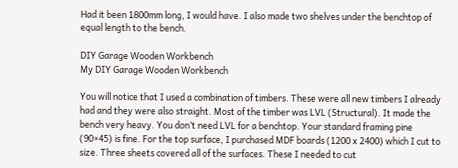Had it been 1800mm long, I would have. I also made two shelves under the benchtop of equal length to the bench.

DIY Garage Wooden Workbench
My DIY Garage Wooden Workbench

You will notice that I used a combination of timbers. These were all new timbers I already had and they were also straight. Most of the timber was LVL (Structural). It made the bench very heavy. You don’t need LVL for a benchtop. Your standard framing pine (90×45) is fine. For the top surface, I purchased MDF boards (1200 x 2400) which I cut to size. Three sheets covered all of the surfaces. These I needed to cut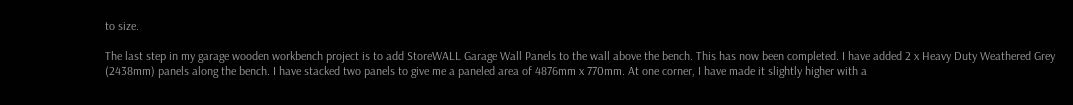to size.

The last step in my garage wooden workbench project is to add StoreWALL Garage Wall Panels to the wall above the bench. This has now been completed. I have added 2 x Heavy Duty Weathered Grey (2438mm) panels along the bench. I have stacked two panels to give me a paneled area of 4876mm x 770mm. At one corner, I have made it slightly higher with a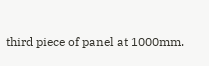third piece of panel at 1000mm.